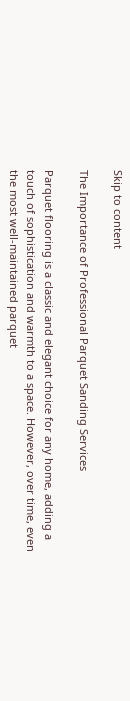Skip to content

The Importance of Professional Parquet Sanding Services

Parquet flooring is a classic and elegant choice for any home, adding a touch of sophistication and warmth to a space. However, over time, even the most well-maintained parquet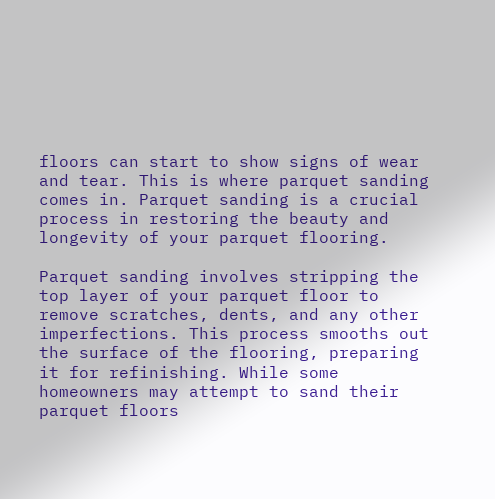floors can start to show signs of wear and tear. This is where parquet sanding comes in. Parquet sanding is a crucial process in restoring the beauty and longevity of your parquet flooring.

Parquet sanding involves stripping the top layer of your parquet floor to remove scratches, dents, and any other imperfections. This process smooths out the surface of the flooring, preparing it for refinishing. While some homeowners may attempt to sand their parquet floors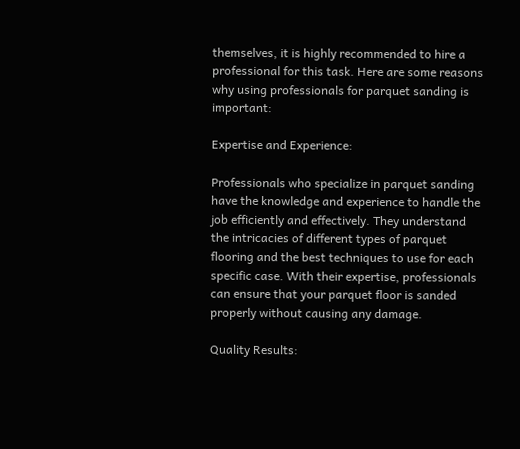themselves, it is highly recommended to hire a professional for this task. Here are some reasons why using professionals for parquet sanding is important:

Expertise and Experience:

Professionals who specialize in parquet sanding have the knowledge and experience to handle the job efficiently and effectively. They understand the intricacies of different types of parquet flooring and the best techniques to use for each specific case. With their expertise, professionals can ensure that your parquet floor is sanded properly without causing any damage.

Quality Results: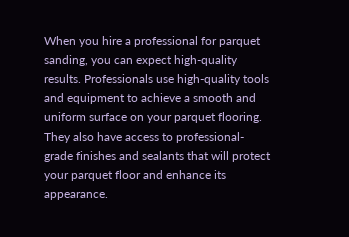When you hire a professional for parquet sanding, you can expect high-quality results. Professionals use high-quality tools and equipment to achieve a smooth and uniform surface on your parquet flooring. They also have access to professional-grade finishes and sealants that will protect your parquet floor and enhance its appearance.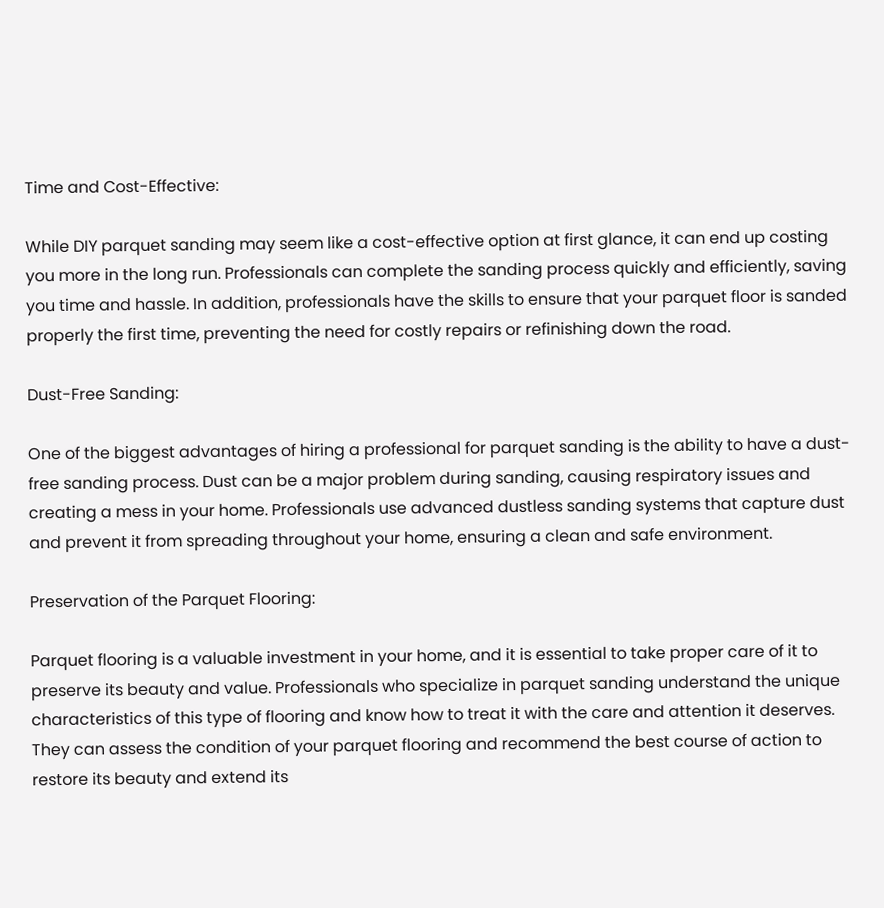Time and Cost-Effective:

While DIY parquet sanding may seem like a cost-effective option at first glance, it can end up costing you more in the long run. Professionals can complete the sanding process quickly and efficiently, saving you time and hassle. In addition, professionals have the skills to ensure that your parquet floor is sanded properly the first time, preventing the need for costly repairs or refinishing down the road.

Dust-Free Sanding:

One of the biggest advantages of hiring a professional for parquet sanding is the ability to have a dust-free sanding process. Dust can be a major problem during sanding, causing respiratory issues and creating a mess in your home. Professionals use advanced dustless sanding systems that capture dust and prevent it from spreading throughout your home, ensuring a clean and safe environment.

Preservation of the Parquet Flooring:

Parquet flooring is a valuable investment in your home, and it is essential to take proper care of it to preserve its beauty and value. Professionals who specialize in parquet sanding understand the unique characteristics of this type of flooring and know how to treat it with the care and attention it deserves. They can assess the condition of your parquet flooring and recommend the best course of action to restore its beauty and extend its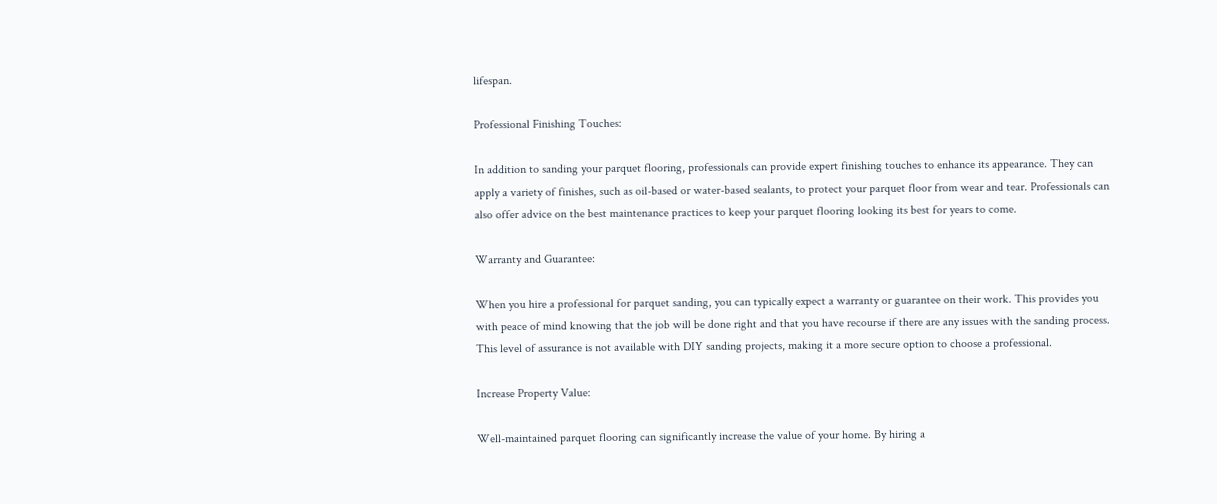lifespan.

Professional Finishing Touches:

In addition to sanding your parquet flooring, professionals can provide expert finishing touches to enhance its appearance. They can apply a variety of finishes, such as oil-based or water-based sealants, to protect your parquet floor from wear and tear. Professionals can also offer advice on the best maintenance practices to keep your parquet flooring looking its best for years to come.

Warranty and Guarantee:

When you hire a professional for parquet sanding, you can typically expect a warranty or guarantee on their work. This provides you with peace of mind knowing that the job will be done right and that you have recourse if there are any issues with the sanding process. This level of assurance is not available with DIY sanding projects, making it a more secure option to choose a professional.

Increase Property Value:

Well-maintained parquet flooring can significantly increase the value of your home. By hiring a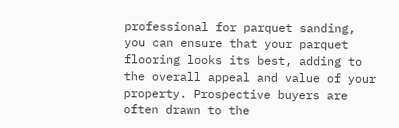professional for parquet sanding, you can ensure that your parquet flooring looks its best, adding to the overall appeal and value of your property. Prospective buyers are often drawn to the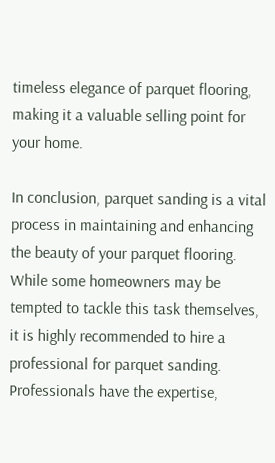timeless elegance of parquet flooring, making it a valuable selling point for your home.

In conclusion, parquet sanding is a vital process in maintaining and enhancing the beauty of your parquet flooring. While some homeowners may be tempted to tackle this task themselves, it is highly recommended to hire a professional for parquet sanding. Professionals have the expertise,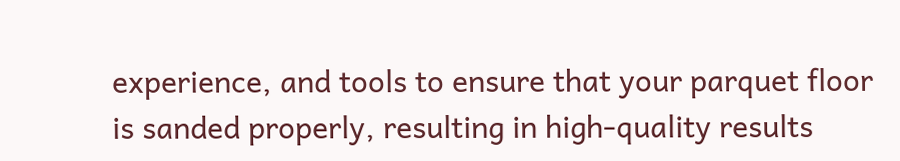experience, and tools to ensure that your parquet floor is sanded properly, resulting in high-quality results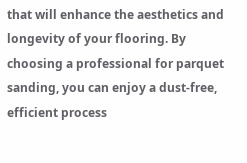that will enhance the aesthetics and longevity of your flooring. By choosing a professional for parquet sanding, you can enjoy a dust-free, efficient process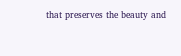that preserves the beauty and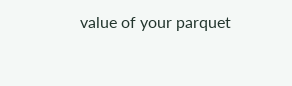value of your parquet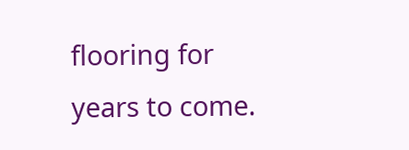flooring for years to come.